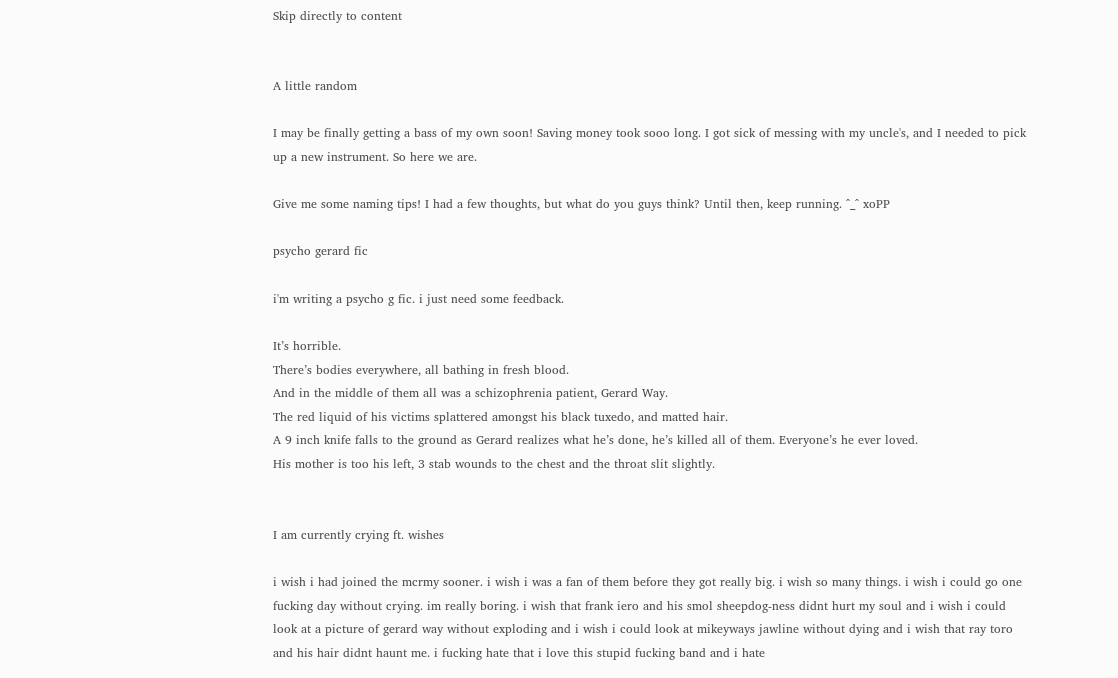Skip directly to content


A little random

I may be finally getting a bass of my own soon! Saving money took sooo long. I got sick of messing with my uncle's, and I needed to pick up a new instrument. So here we are.

Give me some naming tips! I had a few thoughts, but what do you guys think? Until then, keep running. ^_^ xoPP

psycho gerard fic

i'm writing a psycho g fic. i just need some feedback.

It’s horrible.
There’s bodies everywhere, all bathing in fresh blood.
And in the middle of them all was a schizophrenia patient, Gerard Way.
The red liquid of his victims splattered amongst his black tuxedo, and matted hair.
A 9 inch knife falls to the ground as Gerard realizes what he’s done, he’s killed all of them. Everyone’s he ever loved.
His mother is too his left, 3 stab wounds to the chest and the throat slit slightly.


I am currently crying ft. wishes

i wish i had joined the mcrmy sooner. i wish i was a fan of them before they got really big. i wish so many things. i wish i could go one fucking day without crying. im really boring. i wish that frank iero and his smol sheepdog-ness didnt hurt my soul and i wish i could look at a picture of gerard way without exploding and i wish i could look at mikeyways jawline without dying and i wish that ray toro and his hair didnt haunt me. i fucking hate that i love this stupid fucking band and i hate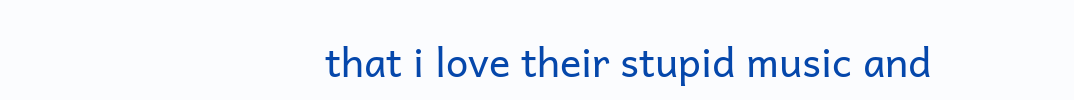that i love their stupid music and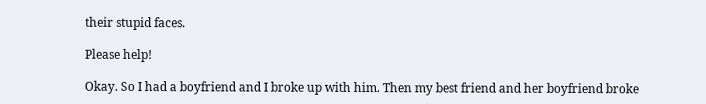their stupid faces.

Please help!

Okay. So I had a boyfriend and I broke up with him. Then my best friend and her boyfriend broke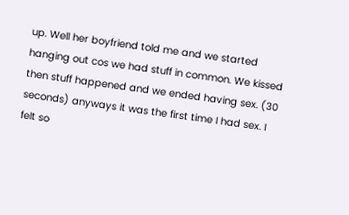up. Well her boyfriend told me and we started hanging out cos we had stuff in common. We kissed then stuff happened and we ended having sex. (30 seconds) anyways it was the first time I had sex. I felt so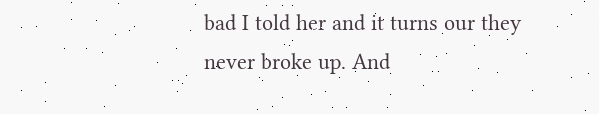bad I told her and it turns our they never broke up. And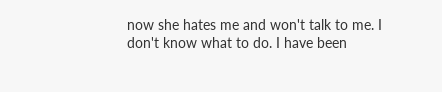now she hates me and won't talk to me. I don't know what to do. I have been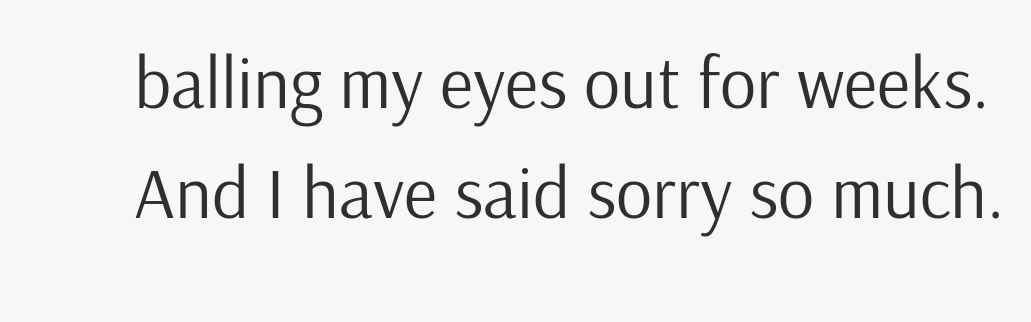balling my eyes out for weeks. And I have said sorry so much.